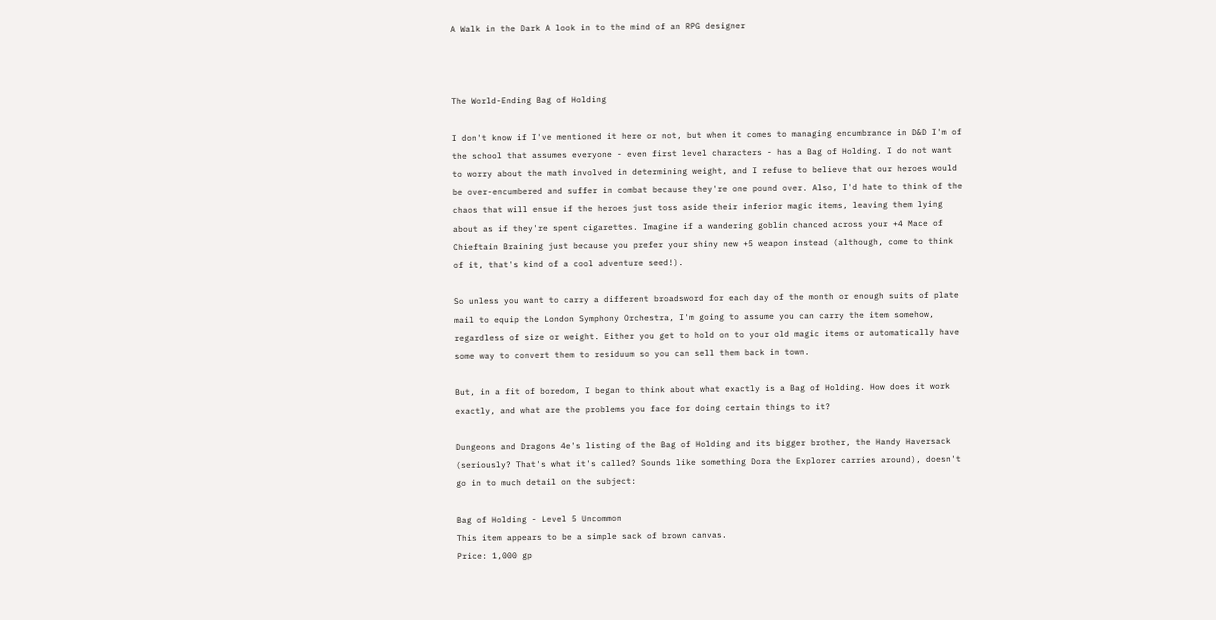A Walk in the Dark A look in to the mind of an RPG designer



The World-Ending Bag of Holding

I don't know if I've mentioned it here or not, but when it comes to managing encumbrance in D&D I'm of the school that assumes everyone - even first level characters - has a Bag of Holding. I do not want to worry about the math involved in determining weight, and I refuse to believe that our heroes would be over-encumbered and suffer in combat because they're one pound over. Also, I'd hate to think of the chaos that will ensue if the heroes just toss aside their inferior magic items, leaving them lying about as if they're spent cigarettes. Imagine if a wandering goblin chanced across your +4 Mace of Chieftain Braining just because you prefer your shiny new +5 weapon instead (although, come to think of it, that's kind of a cool adventure seed!).

So unless you want to carry a different broadsword for each day of the month or enough suits of plate mail to equip the London Symphony Orchestra, I'm going to assume you can carry the item somehow, regardless of size or weight. Either you get to hold on to your old magic items or automatically have some way to convert them to residuum so you can sell them back in town.

But, in a fit of boredom, I began to think about what exactly is a Bag of Holding. How does it work exactly, and what are the problems you face for doing certain things to it?

Dungeons and Dragons 4e's listing of the Bag of Holding and its bigger brother, the Handy Haversack (seriously? That's what it's called? Sounds like something Dora the Explorer carries around), doesn't go in to much detail on the subject:

Bag of Holding - Level 5 Uncommon
This item appears to be a simple sack of brown canvas.
Price: 1,000 gp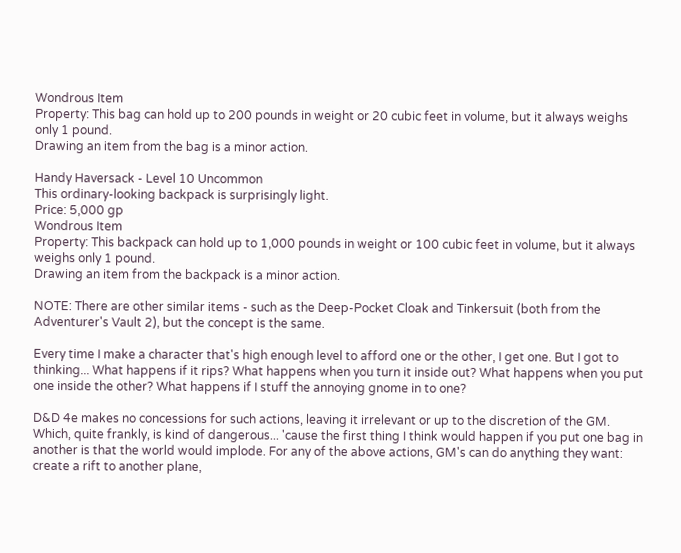Wondrous Item
Property: This bag can hold up to 200 pounds in weight or 20 cubic feet in volume, but it always weighs only 1 pound.
Drawing an item from the bag is a minor action.

Handy Haversack - Level 10 Uncommon
This ordinary-looking backpack is surprisingly light.
Price: 5,000 gp
Wondrous Item
Property: This backpack can hold up to 1,000 pounds in weight or 100 cubic feet in volume, but it always weighs only 1 pound.
Drawing an item from the backpack is a minor action.

NOTE: There are other similar items - such as the Deep-Pocket Cloak and Tinkersuit (both from the Adventurer's Vault 2), but the concept is the same.

Every time I make a character that's high enough level to afford one or the other, I get one. But I got to thinking... What happens if it rips? What happens when you turn it inside out? What happens when you put one inside the other? What happens if I stuff the annoying gnome in to one?

D&D 4e makes no concessions for such actions, leaving it irrelevant or up to the discretion of the GM. Which, quite frankly, is kind of dangerous... 'cause the first thing I think would happen if you put one bag in another is that the world would implode. For any of the above actions, GM's can do anything they want: create a rift to another plane,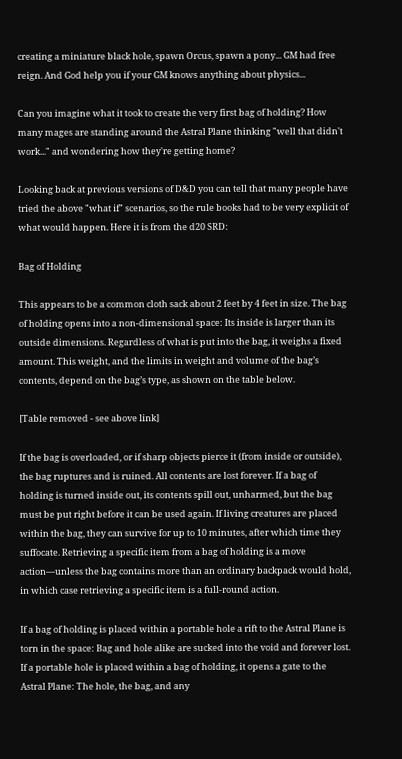creating a miniature black hole, spawn Orcus, spawn a pony... GM had free reign. And God help you if your GM knows anything about physics...

Can you imagine what it took to create the very first bag of holding? How many mages are standing around the Astral Plane thinking "well that didn't work..." and wondering how they're getting home?

Looking back at previous versions of D&D you can tell that many people have tried the above "what if" scenarios, so the rule books had to be very explicit of what would happen. Here it is from the d20 SRD:

Bag of Holding

This appears to be a common cloth sack about 2 feet by 4 feet in size. The bag of holding opens into a non-dimensional space: Its inside is larger than its outside dimensions. Regardless of what is put into the bag, it weighs a fixed amount. This weight, and the limits in weight and volume of the bag’s contents, depend on the bag’s type, as shown on the table below.

[Table removed - see above link]

If the bag is overloaded, or if sharp objects pierce it (from inside or outside), the bag ruptures and is ruined. All contents are lost forever. If a bag of holding is turned inside out, its contents spill out, unharmed, but the bag must be put right before it can be used again. If living creatures are placed within the bag, they can survive for up to 10 minutes, after which time they suffocate. Retrieving a specific item from a bag of holding is a move action—unless the bag contains more than an ordinary backpack would hold, in which case retrieving a specific item is a full-round action.

If a bag of holding is placed within a portable hole a rift to the Astral Plane is torn in the space: Bag and hole alike are sucked into the void and forever lost. If a portable hole is placed within a bag of holding, it opens a gate to the Astral Plane: The hole, the bag, and any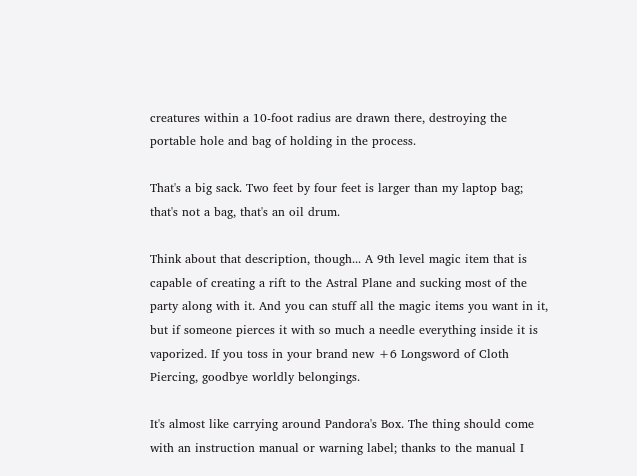creatures within a 10-foot radius are drawn there, destroying the portable hole and bag of holding in the process.

That's a big sack. Two feet by four feet is larger than my laptop bag; that's not a bag, that's an oil drum.

Think about that description, though... A 9th level magic item that is capable of creating a rift to the Astral Plane and sucking most of the party along with it. And you can stuff all the magic items you want in it, but if someone pierces it with so much a needle everything inside it is vaporized. If you toss in your brand new +6 Longsword of Cloth Piercing, goodbye worldly belongings.

It's almost like carrying around Pandora's Box. The thing should come with an instruction manual or warning label; thanks to the manual I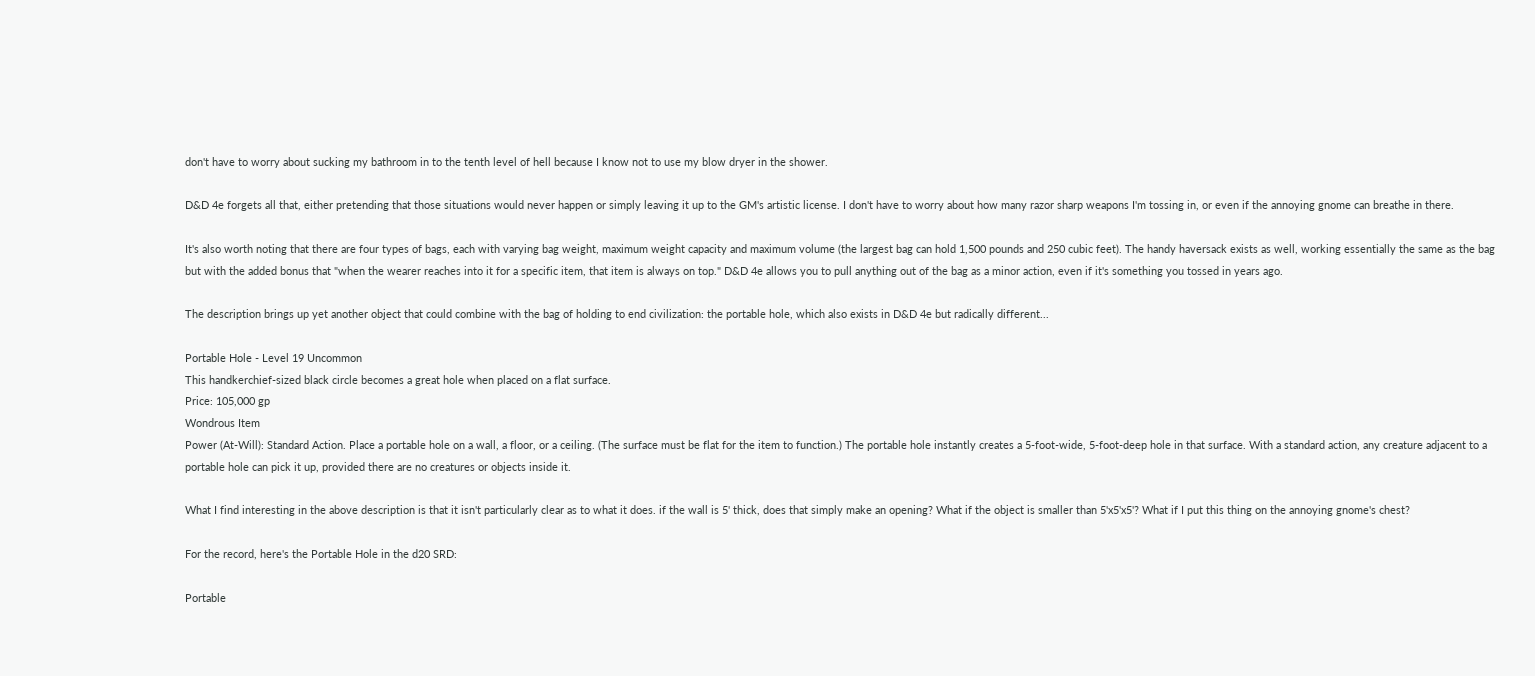don't have to worry about sucking my bathroom in to the tenth level of hell because I know not to use my blow dryer in the shower.

D&D 4e forgets all that, either pretending that those situations would never happen or simply leaving it up to the GM's artistic license. I don't have to worry about how many razor sharp weapons I'm tossing in, or even if the annoying gnome can breathe in there.

It's also worth noting that there are four types of bags, each with varying bag weight, maximum weight capacity and maximum volume (the largest bag can hold 1,500 pounds and 250 cubic feet). The handy haversack exists as well, working essentially the same as the bag but with the added bonus that "when the wearer reaches into it for a specific item, that item is always on top." D&D 4e allows you to pull anything out of the bag as a minor action, even if it's something you tossed in years ago.

The description brings up yet another object that could combine with the bag of holding to end civilization: the portable hole, which also exists in D&D 4e but radically different...

Portable Hole - Level 19 Uncommon
This handkerchief-sized black circle becomes a great hole when placed on a flat surface.
Price: 105,000 gp
Wondrous Item
Power (At-Will): Standard Action. Place a portable hole on a wall, a floor, or a ceiling. (The surface must be flat for the item to function.) The portable hole instantly creates a 5-foot-wide, 5-foot-deep hole in that surface. With a standard action, any creature adjacent to a portable hole can pick it up, provided there are no creatures or objects inside it.

What I find interesting in the above description is that it isn't particularly clear as to what it does. if the wall is 5' thick, does that simply make an opening? What if the object is smaller than 5'x5'x5'? What if I put this thing on the annoying gnome's chest?

For the record, here's the Portable Hole in the d20 SRD:

Portable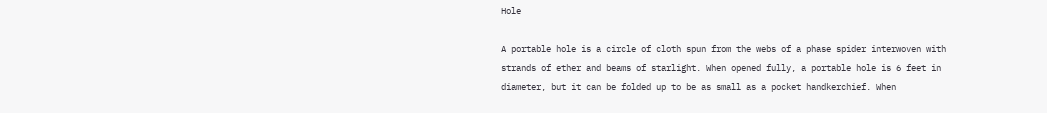Hole

A portable hole is a circle of cloth spun from the webs of a phase spider interwoven with strands of ether and beams of starlight. When opened fully, a portable hole is 6 feet in diameter, but it can be folded up to be as small as a pocket handkerchief. When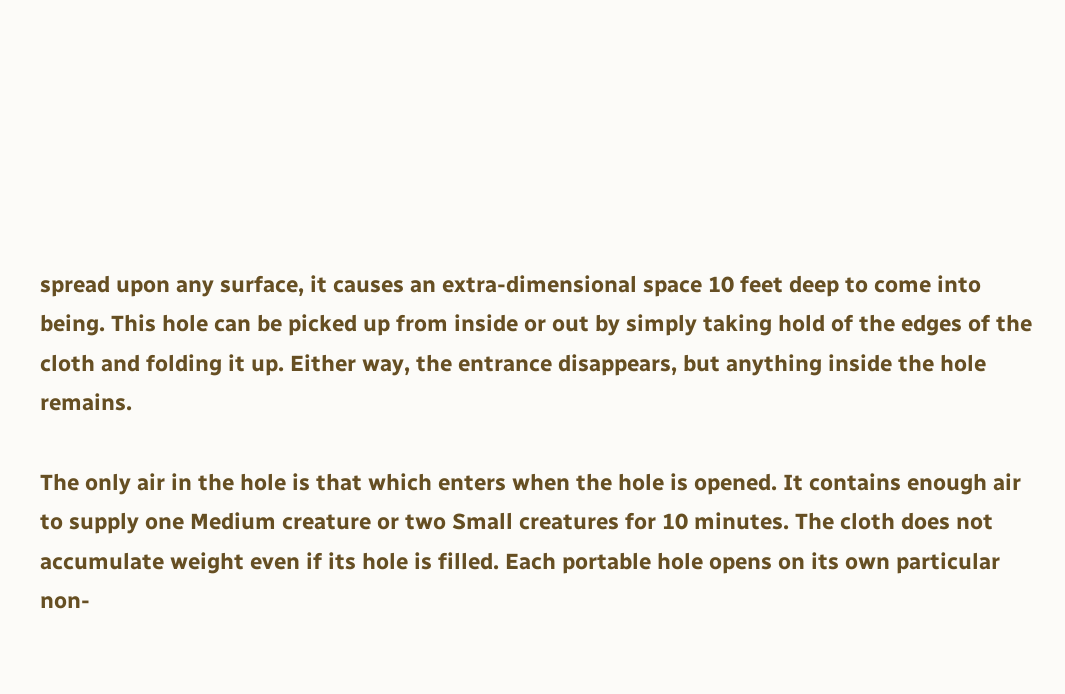spread upon any surface, it causes an extra-dimensional space 10 feet deep to come into being. This hole can be picked up from inside or out by simply taking hold of the edges of the cloth and folding it up. Either way, the entrance disappears, but anything inside the hole remains.

The only air in the hole is that which enters when the hole is opened. It contains enough air to supply one Medium creature or two Small creatures for 10 minutes. The cloth does not accumulate weight even if its hole is filled. Each portable hole opens on its own particular non-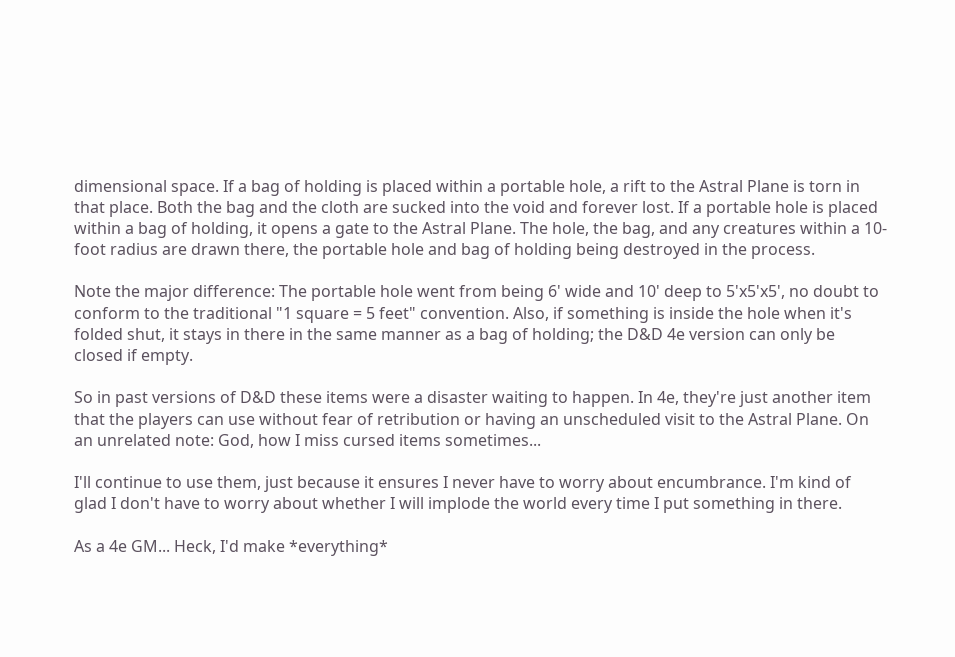dimensional space. If a bag of holding is placed within a portable hole, a rift to the Astral Plane is torn in that place. Both the bag and the cloth are sucked into the void and forever lost. If a portable hole is placed within a bag of holding, it opens a gate to the Astral Plane. The hole, the bag, and any creatures within a 10-foot radius are drawn there, the portable hole and bag of holding being destroyed in the process.

Note the major difference: The portable hole went from being 6' wide and 10' deep to 5'x5'x5', no doubt to conform to the traditional "1 square = 5 feet" convention. Also, if something is inside the hole when it's folded shut, it stays in there in the same manner as a bag of holding; the D&D 4e version can only be closed if empty.

So in past versions of D&D these items were a disaster waiting to happen. In 4e, they're just another item that the players can use without fear of retribution or having an unscheduled visit to the Astral Plane. On an unrelated note: God, how I miss cursed items sometimes...

I'll continue to use them, just because it ensures I never have to worry about encumbrance. I'm kind of glad I don't have to worry about whether I will implode the world every time I put something in there.

As a 4e GM... Heck, I'd make *everything*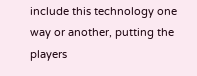include this technology one way or another, putting the players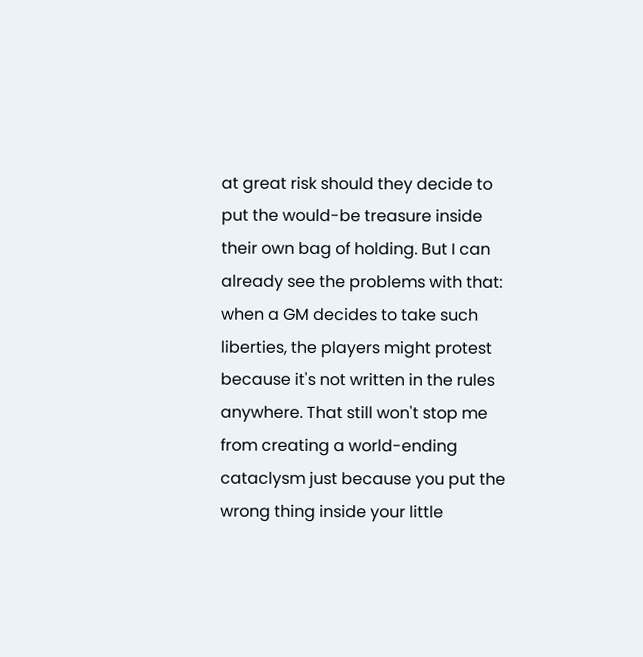at great risk should they decide to put the would-be treasure inside their own bag of holding. But I can already see the problems with that: when a GM decides to take such liberties, the players might protest because it's not written in the rules anywhere. That still won't stop me from creating a world-ending cataclysm just because you put the wrong thing inside your little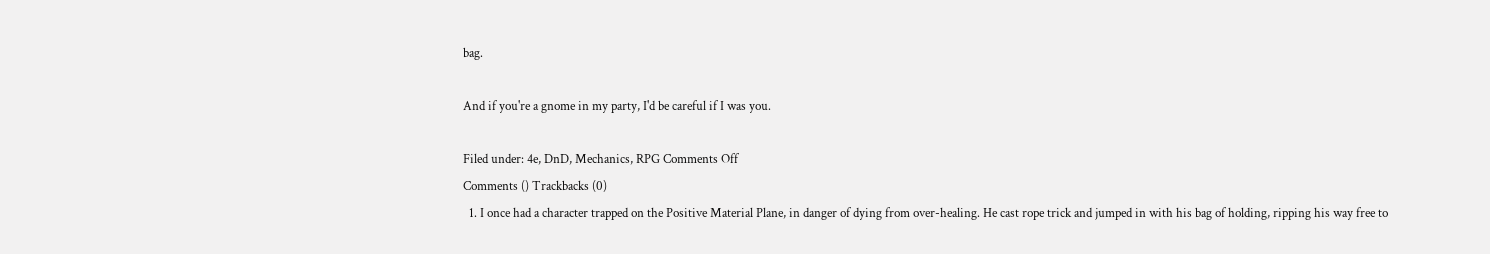bag.

And if you're a gnome in my party, I'd be careful if I was you.

Filed under: 4e, DnD, Mechanics, RPG Comments Off
Comments () Trackbacks (0)
  1. I once had a character trapped on the Positive Material Plane, in danger of dying from over-healing. He cast rope trick and jumped in with his bag of holding, ripping his way free to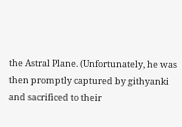the Astral Plane. (Unfortunately, he was then promptly captured by githyanki and sacrificed to their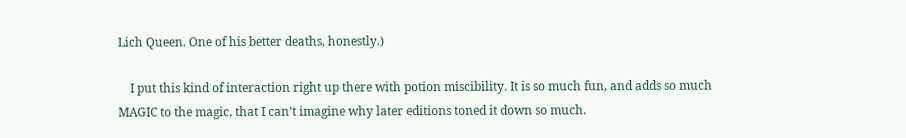Lich Queen. One of his better deaths, honestly.)

    I put this kind of interaction right up there with potion miscibility. It is so much fun, and adds so much MAGIC to the magic, that I can’t imagine why later editions toned it down so much.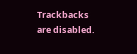Trackbacks are disabled.